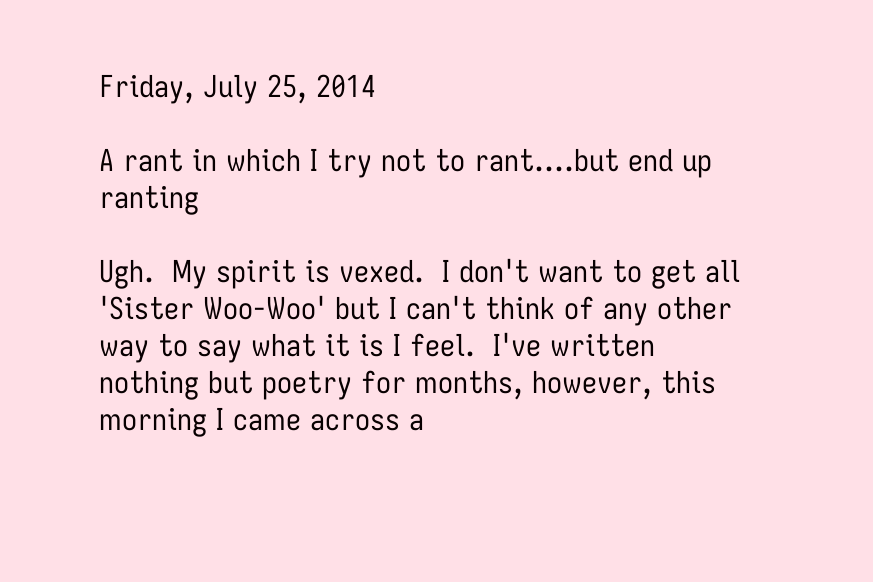Friday, July 25, 2014

A rant in which I try not to rant....but end up ranting

Ugh.  My spirit is vexed.  I don't want to get all 'Sister Woo-Woo' but I can't think of any other way to say what it is I feel.  I've written nothing but poetry for months, however, this morning I came across a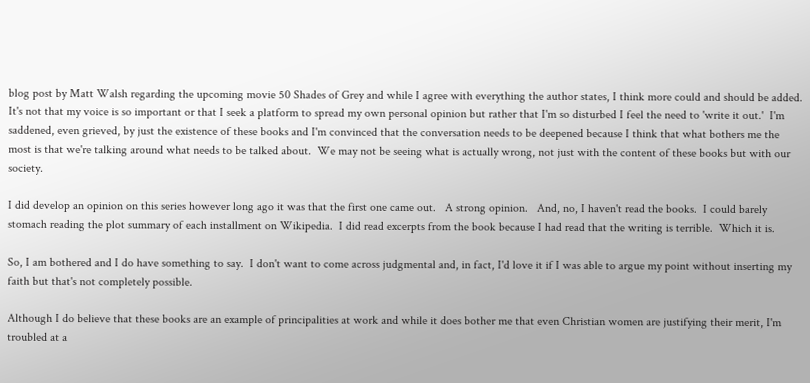blog post by Matt Walsh regarding the upcoming movie 50 Shades of Grey and while I agree with everything the author states, I think more could and should be added.  It's not that my voice is so important or that I seek a platform to spread my own personal opinion but rather that I'm so disturbed I feel the need to 'write it out.'  I'm saddened, even grieved, by just the existence of these books and I'm convinced that the conversation needs to be deepened because I think that what bothers me the most is that we're talking around what needs to be talked about.  We may not be seeing what is actually wrong, not just with the content of these books but with our society.

I did develop an opinion on this series however long ago it was that the first one came out.   A strong opinion.   And, no, I haven't read the books.  I could barely stomach reading the plot summary of each installment on Wikipedia.  I did read excerpts from the book because I had read that the writing is terrible.  Which it is.

So, I am bothered and I do have something to say.  I don't want to come across judgmental and, in fact, I'd love it if I was able to argue my point without inserting my faith but that's not completely possible.

Although I do believe that these books are an example of principalities at work and while it does bother me that even Christian women are justifying their merit, I'm troubled at a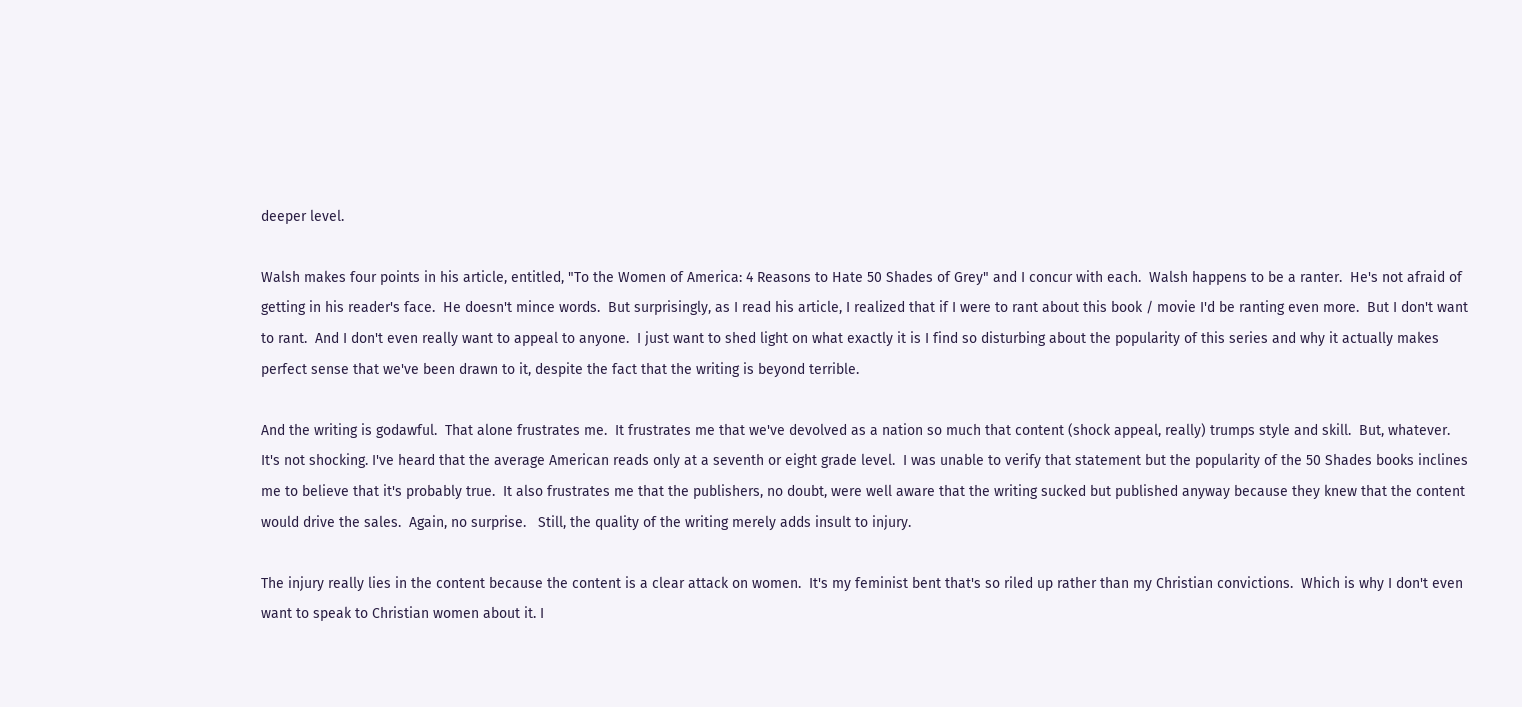deeper level.

Walsh makes four points in his article, entitled, "To the Women of America: 4 Reasons to Hate 50 Shades of Grey" and I concur with each.  Walsh happens to be a ranter.  He's not afraid of getting in his reader's face.  He doesn't mince words.  But surprisingly, as I read his article, I realized that if I were to rant about this book / movie I'd be ranting even more.  But I don't want to rant.  And I don't even really want to appeal to anyone.  I just want to shed light on what exactly it is I find so disturbing about the popularity of this series and why it actually makes perfect sense that we've been drawn to it, despite the fact that the writing is beyond terrible.

And the writing is godawful.  That alone frustrates me.  It frustrates me that we've devolved as a nation so much that content (shock appeal, really) trumps style and skill.  But, whatever.  It's not shocking. I've heard that the average American reads only at a seventh or eight grade level.  I was unable to verify that statement but the popularity of the 50 Shades books inclines me to believe that it's probably true.  It also frustrates me that the publishers, no doubt, were well aware that the writing sucked but published anyway because they knew that the content would drive the sales.  Again, no surprise.   Still, the quality of the writing merely adds insult to injury.

The injury really lies in the content because the content is a clear attack on women.  It's my feminist bent that's so riled up rather than my Christian convictions.  Which is why I don't even want to speak to Christian women about it. I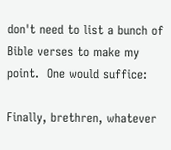don't need to list a bunch of Bible verses to make my point.  One would suffice:

Finally, brethren, whatever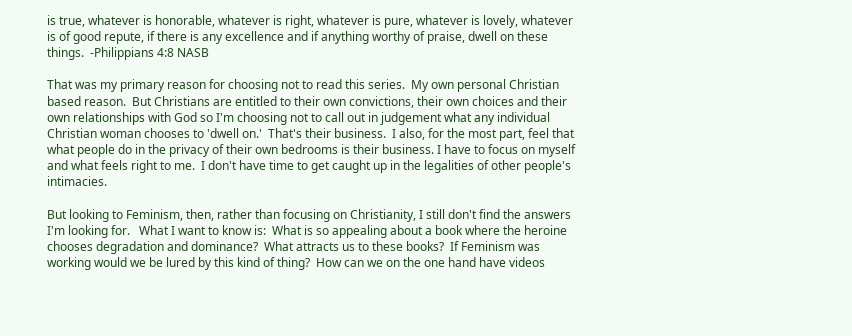is true, whatever is honorable, whatever is right, whatever is pure, whatever is lovely, whatever is of good repute, if there is any excellence and if anything worthy of praise, dwell on these things.  -Philippians 4:8 NASB

That was my primary reason for choosing not to read this series.  My own personal Christian based reason.  But Christians are entitled to their own convictions, their own choices and their own relationships with God so I'm choosing not to call out in judgement what any individual Christian woman chooses to 'dwell on.'  That's their business.  I also, for the most part, feel that what people do in the privacy of their own bedrooms is their business. I have to focus on myself and what feels right to me.  I don't have time to get caught up in the legalities of other people's intimacies.

But looking to Feminism, then, rather than focusing on Christianity, I still don't find the answers I'm looking for.   What I want to know is:  What is so appealing about a book where the heroine chooses degradation and dominance?  What attracts us to these books?  If Feminism was working would we be lured by this kind of thing?  How can we on the one hand have videos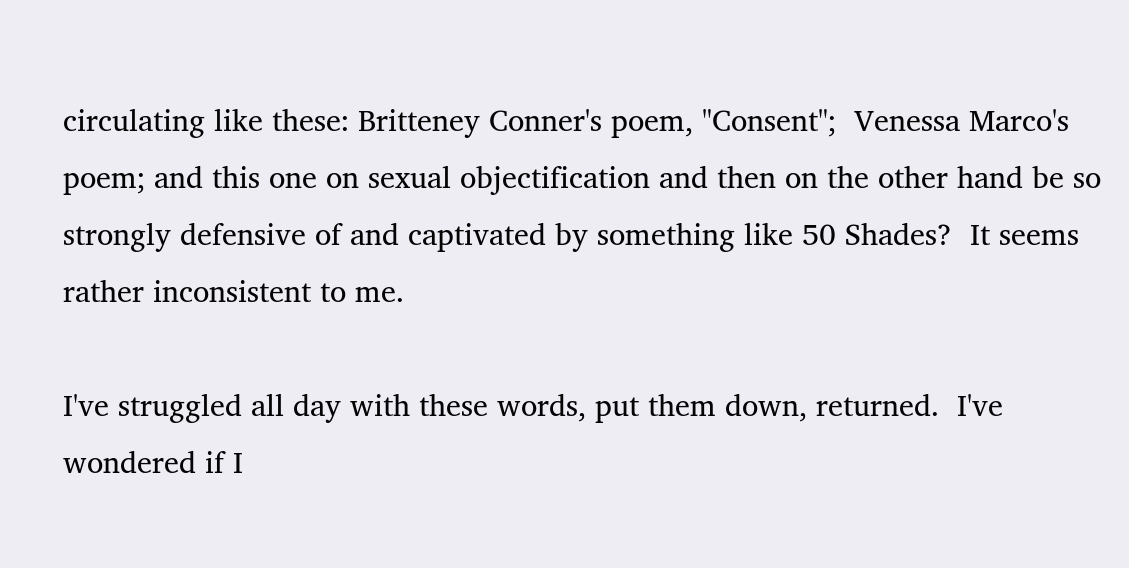circulating like these: Britteney Conner's poem, "Consent";  Venessa Marco's poem; and this one on sexual objectification and then on the other hand be so strongly defensive of and captivated by something like 50 Shades?  It seems rather inconsistent to me.

I've struggled all day with these words, put them down, returned.  I've wondered if I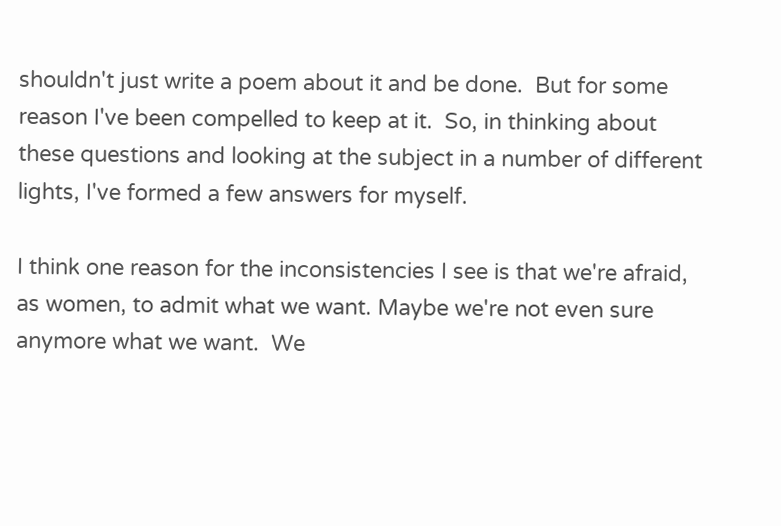shouldn't just write a poem about it and be done.  But for some reason I've been compelled to keep at it.  So, in thinking about these questions and looking at the subject in a number of different lights, I've formed a few answers for myself.

I think one reason for the inconsistencies I see is that we're afraid, as women, to admit what we want. Maybe we're not even sure anymore what we want.  We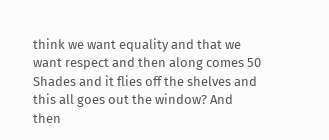think we want equality and that we want respect and then along comes 50 Shades and it flies off the shelves and this all goes out the window? And then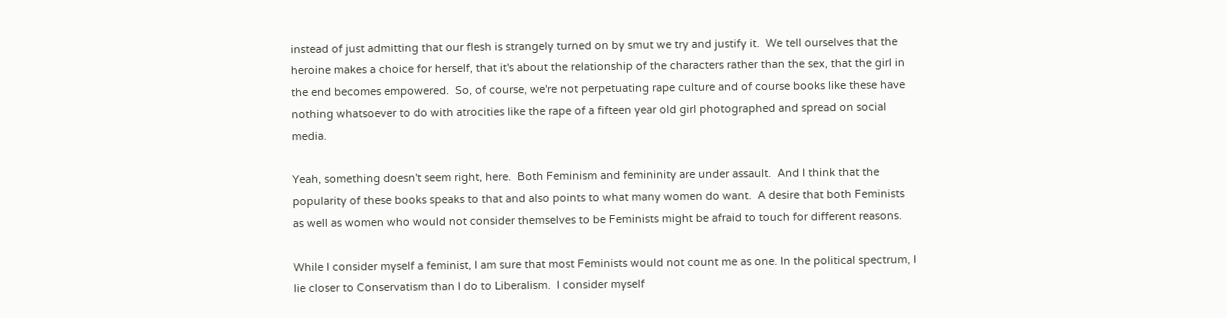instead of just admitting that our flesh is strangely turned on by smut we try and justify it.  We tell ourselves that the heroine makes a choice for herself, that it's about the relationship of the characters rather than the sex, that the girl in the end becomes empowered.  So, of course, we're not perpetuating rape culture and of course books like these have nothing whatsoever to do with atrocities like the rape of a fifteen year old girl photographed and spread on social media.

Yeah, something doesn't seem right, here.  Both Feminism and femininity are under assault.  And I think that the popularity of these books speaks to that and also points to what many women do want.  A desire that both Feminists as well as women who would not consider themselves to be Feminists might be afraid to touch for different reasons.

While I consider myself a feminist, I am sure that most Feminists would not count me as one. In the political spectrum, I lie closer to Conservatism than I do to Liberalism.  I consider myself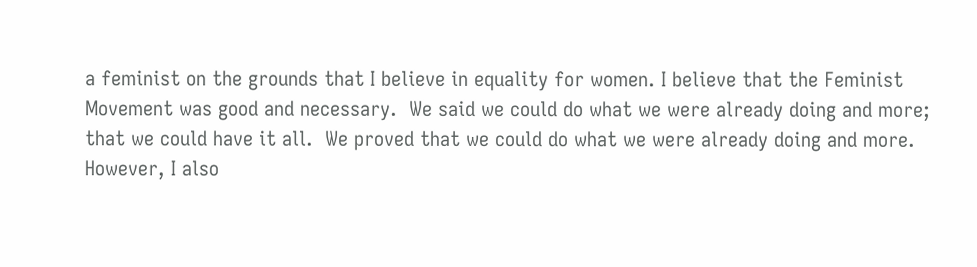a feminist on the grounds that I believe in equality for women. I believe that the Feminist Movement was good and necessary.  We said we could do what we were already doing and more; that we could have it all.  We proved that we could do what we were already doing and more.  However, I also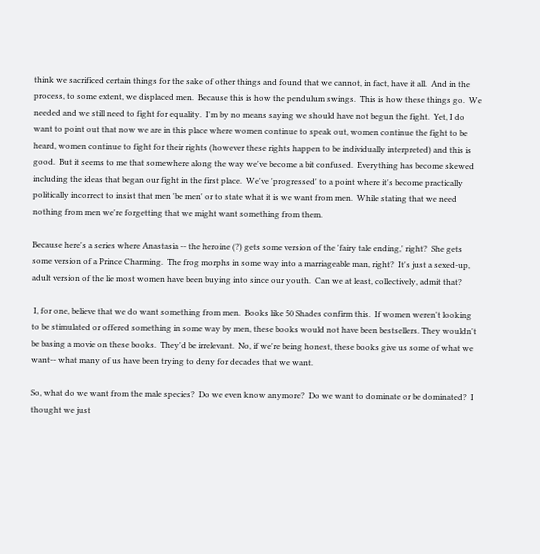think we sacrificed certain things for the sake of other things and found that we cannot, in fact, have it all.  And in the process, to some extent, we displaced men.  Because this is how the pendulum swings.  This is how these things go.  We needed and we still need to fight for equality.  I'm by no means saying we should have not begun the fight.  Yet, I do want to point out that now we are in this place where women continue to speak out, women continue the fight to be heard, women continue to fight for their rights (however these rights happen to be individually interpreted) and this is good.  But it seems to me that somewhere along the way we've become a bit confused.  Everything has become skewed including the ideas that began our fight in the first place.  We've 'progressed' to a point where it's become practically politically incorrect to insist that men 'be men' or to state what it is we want from men.  While stating that we need nothing from men we're forgetting that we might want something from them.

Because here's a series where Anastasia -- the heroine (?) gets some version of the 'fairy tale ending,' right?  She gets some version of a Prince Charming.  The frog morphs in some way into a marriageable man, right?  It's just a sexed-up, adult version of the lie most women have been buying into since our youth.  Can we at least, collectively, admit that?

 I, for one, believe that we do want something from men.  Books like 50 Shades confirm this.  If women weren't looking to be stimulated or offered something in some way by men, these books would not have been bestsellers. They wouldn't be basing a movie on these books.  They'd be irrelevant.  No, if we're being honest, these books give us some of what we want-- what many of us have been trying to deny for decades that we want.

So, what do we want from the male species?  Do we even know anymore?  Do we want to dominate or be dominated?  I thought we just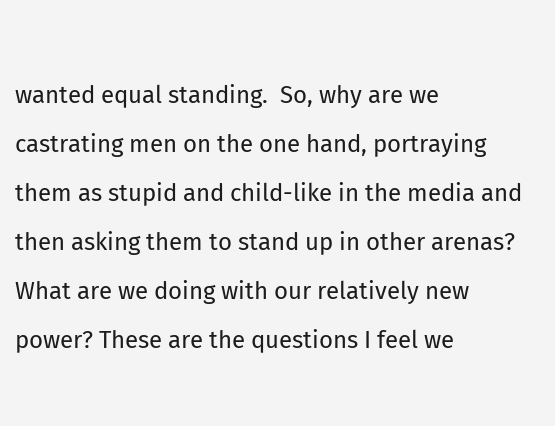wanted equal standing.  So, why are we castrating men on the one hand, portraying them as stupid and child-like in the media and then asking them to stand up in other arenas?  What are we doing with our relatively new power? These are the questions I feel we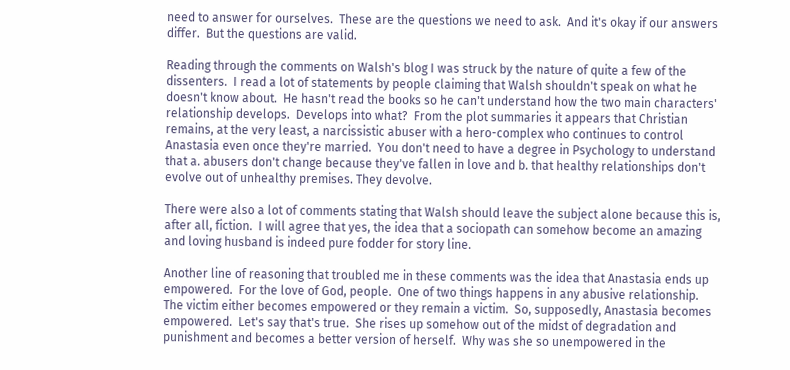need to answer for ourselves.  These are the questions we need to ask.  And it's okay if our answers differ.  But the questions are valid.

Reading through the comments on Walsh's blog I was struck by the nature of quite a few of the dissenters.  I read a lot of statements by people claiming that Walsh shouldn't speak on what he doesn't know about.  He hasn't read the books so he can't understand how the two main characters' relationship develops.  Develops into what?  From the plot summaries it appears that Christian remains, at the very least, a narcissistic abuser with a hero-complex who continues to control Anastasia even once they're married.  You don't need to have a degree in Psychology to understand that a. abusers don't change because they've fallen in love and b. that healthy relationships don't evolve out of unhealthy premises. They devolve.

There were also a lot of comments stating that Walsh should leave the subject alone because this is, after all, fiction.  I will agree that yes, the idea that a sociopath can somehow become an amazing and loving husband is indeed pure fodder for story line.

Another line of reasoning that troubled me in these comments was the idea that Anastasia ends up empowered.  For the love of God, people.  One of two things happens in any abusive relationship.  The victim either becomes empowered or they remain a victim.  So, supposedly, Anastasia becomes empowered.  Let's say that's true.  She rises up somehow out of the midst of degradation and punishment and becomes a better version of herself.  Why was she so unempowered in the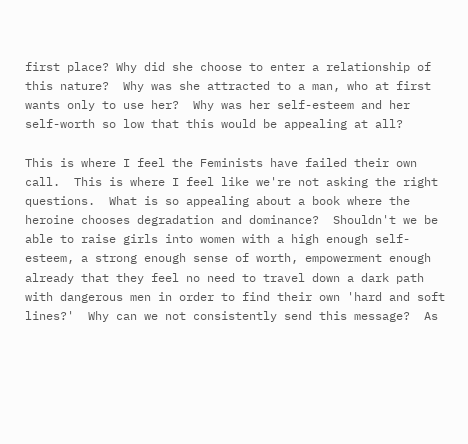first place? Why did she choose to enter a relationship of this nature?  Why was she attracted to a man, who at first wants only to use her?  Why was her self-esteem and her self-worth so low that this would be appealing at all?

This is where I feel the Feminists have failed their own call.  This is where I feel like we're not asking the right questions.  What is so appealing about a book where the heroine chooses degradation and dominance?  Shouldn't we be able to raise girls into women with a high enough self-esteem, a strong enough sense of worth, empowerment enough already that they feel no need to travel down a dark path with dangerous men in order to find their own 'hard and soft lines?'  Why can we not consistently send this message?  As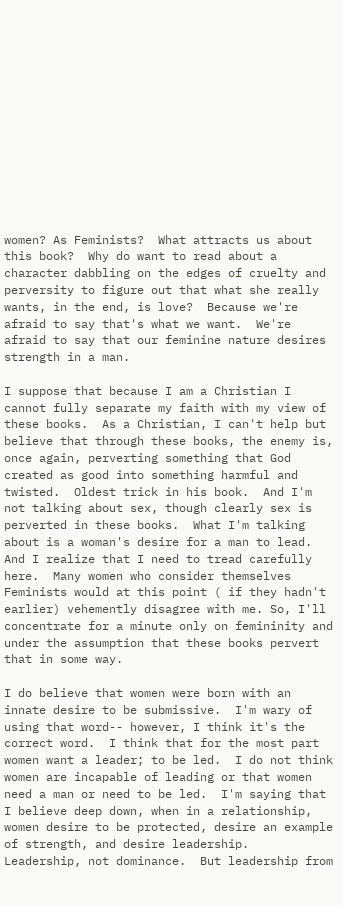women? As Feminists?  What attracts us about this book?  Why do want to read about a character dabbling on the edges of cruelty and perversity to figure out that what she really wants, in the end, is love?  Because we're afraid to say that's what we want.  We're afraid to say that our feminine nature desires strength in a man.

I suppose that because I am a Christian I cannot fully separate my faith with my view of these books.  As a Christian, I can't help but believe that through these books, the enemy is, once again, perverting something that God created as good into something harmful and twisted.  Oldest trick in his book.  And I'm not talking about sex, though clearly sex is perverted in these books.  What I'm talking about is a woman's desire for a man to lead.  And I realize that I need to tread carefully here.  Many women who consider themselves Feminists would at this point ( if they hadn't earlier) vehemently disagree with me. So, I'll concentrate for a minute only on femininity and under the assumption that these books pervert that in some way.

I do believe that women were born with an innate desire to be submissive.  I'm wary of using that word-- however, I think it's the correct word.  I think that for the most part women want a leader; to be led.  I do not think women are incapable of leading or that women need a man or need to be led.  I'm saying that I believe deep down, when in a relationship, women desire to be protected, desire an example of strength, and desire leadership.  Leadership, not dominance.  But leadership from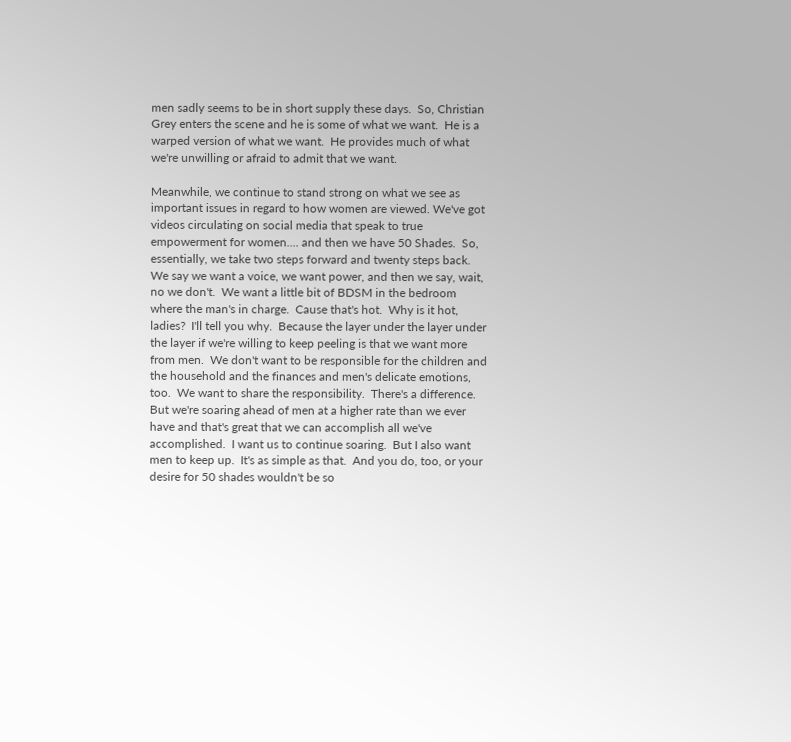men sadly seems to be in short supply these days.  So, Christian Grey enters the scene and he is some of what we want.  He is a warped version of what we want.  He provides much of what we're unwilling or afraid to admit that we want.

Meanwhile, we continue to stand strong on what we see as important issues in regard to how women are viewed. We've got videos circulating on social media that speak to true empowerment for women.... and then we have 50 Shades.  So, essentially, we take two steps forward and twenty steps back.  We say we want a voice, we want power, and then we say, wait, no we don't.  We want a little bit of BDSM in the bedroom where the man's in charge.  Cause that's hot.  Why is it hot, ladies?  I'll tell you why.  Because the layer under the layer under the layer if we're willing to keep peeling is that we want more from men.  We don't want to be responsible for the children and the household and the finances and men's delicate emotions, too.  We want to share the responsibility.  There's a difference. But we're soaring ahead of men at a higher rate than we ever have and that's great that we can accomplish all we've accomplished.  I want us to continue soaring.  But I also want men to keep up.  It's as simple as that.  And you do, too, or your desire for 50 shades wouldn't be so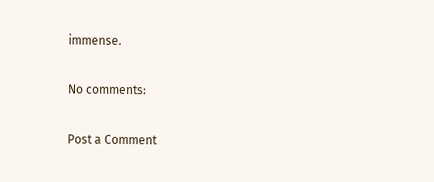immense.

No comments:

Post a Comment